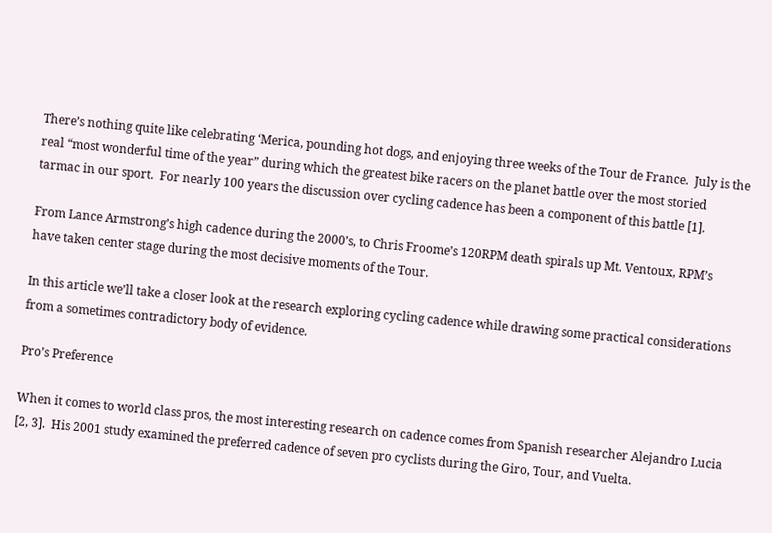There’s nothing quite like celebrating ‘Merica, pounding hot dogs, and enjoying three weeks of the Tour de France.  July is the real “most wonderful time of the year” during which the greatest bike racers on the planet battle over the most storied tarmac in our sport.  For nearly 100 years the discussion over cycling cadence has been a component of this battle [1].

From Lance Armstrong’s high cadence during the 2000’s, to Chris Froome’s 120RPM death spirals up Mt. Ventoux, RPM’s have taken center stage during the most decisive moments of the Tour.

In this article we’ll take a closer look at the research exploring cycling cadence while drawing some practical considerations from a sometimes contradictory body of evidence.

Pro’s Preference

When it comes to world class pros, the most interesting research on cadence comes from Spanish researcher Alejandro Lucia [2, 3].  His 2001 study examined the preferred cadence of seven pro cyclists during the Giro, Tour, and Vuelta.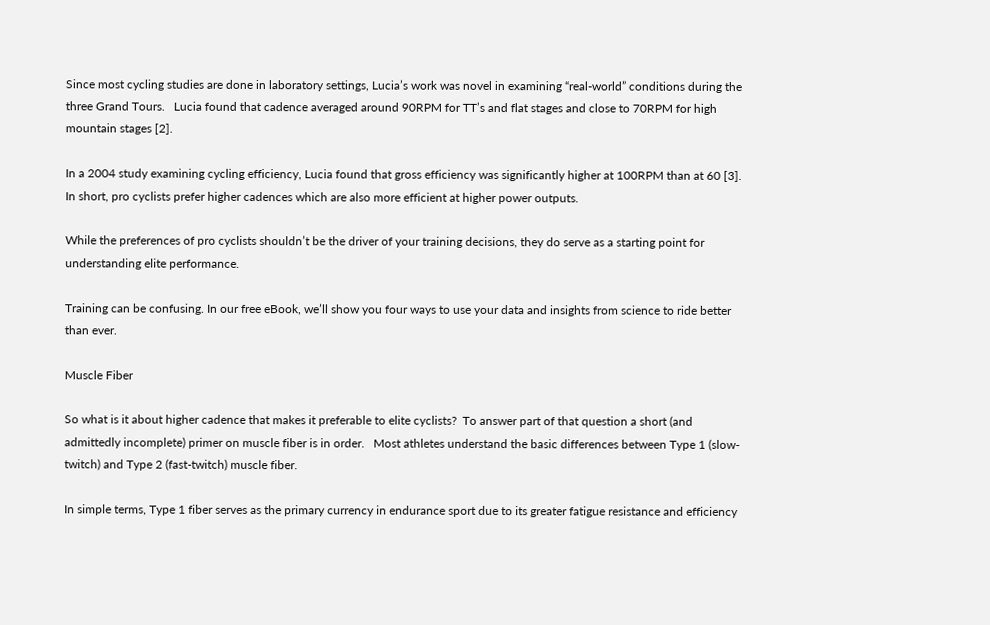Since most cycling studies are done in laboratory settings, Lucia’s work was novel in examining “real-world” conditions during the three Grand Tours.   Lucia found that cadence averaged around 90RPM for TT’s and flat stages and close to 70RPM for high mountain stages [2].

In a 2004 study examining cycling efficiency, Lucia found that gross efficiency was significantly higher at 100RPM than at 60 [3].  In short, pro cyclists prefer higher cadences which are also more efficient at higher power outputs.

While the preferences of pro cyclists shouldn’t be the driver of your training decisions, they do serve as a starting point for understanding elite performance.

Training can be confusing. In our free eBook, we’ll show you four ways to use your data and insights from science to ride better than ever.

Muscle Fiber

So what is it about higher cadence that makes it preferable to elite cyclists?  To answer part of that question a short (and admittedly incomplete) primer on muscle fiber is in order.   Most athletes understand the basic differences between Type 1 (slow-twitch) and Type 2 (fast-twitch) muscle fiber.

In simple terms, Type 1 fiber serves as the primary currency in endurance sport due to its greater fatigue resistance and efficiency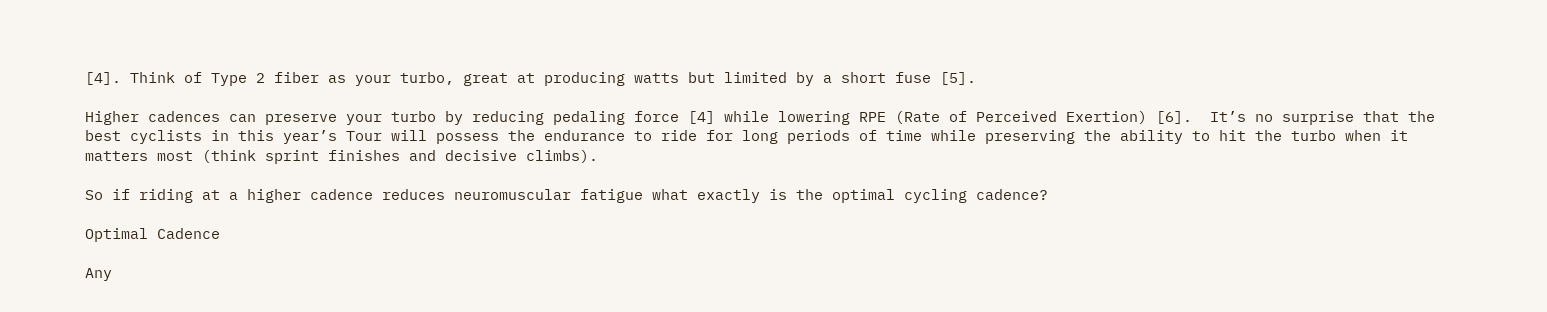[4]. Think of Type 2 fiber as your turbo, great at producing watts but limited by a short fuse [5].

Higher cadences can preserve your turbo by reducing pedaling force [4] while lowering RPE (Rate of Perceived Exertion) [6].  It’s no surprise that the best cyclists in this year’s Tour will possess the endurance to ride for long periods of time while preserving the ability to hit the turbo when it matters most (think sprint finishes and decisive climbs).

So if riding at a higher cadence reduces neuromuscular fatigue what exactly is the optimal cycling cadence?

Optimal Cadence

Any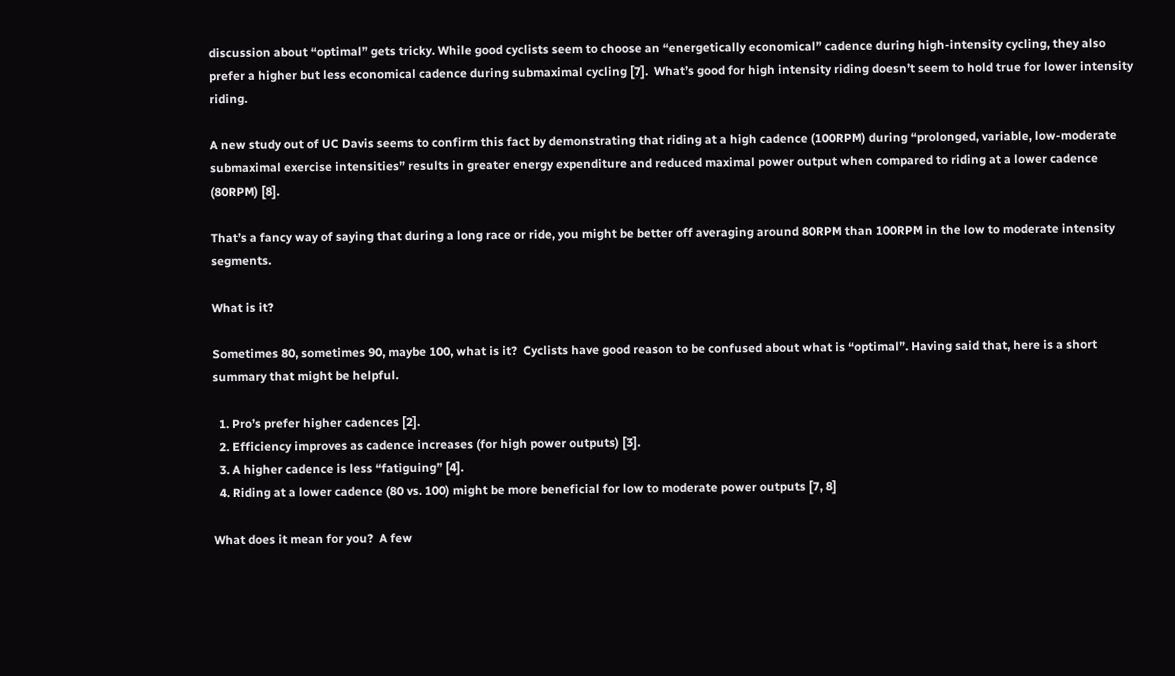discussion about “optimal” gets tricky. While good cyclists seem to choose an “energetically economical” cadence during high-intensity cycling, they also prefer a higher but less economical cadence during submaximal cycling [7].  What’s good for high intensity riding doesn’t seem to hold true for lower intensity riding.

A new study out of UC Davis seems to confirm this fact by demonstrating that riding at a high cadence (100RPM) during “prolonged, variable, low-moderate submaximal exercise intensities” results in greater energy expenditure and reduced maximal power output when compared to riding at a lower cadence (80RPM) [8].

That’s a fancy way of saying that during a long race or ride, you might be better off averaging around 80RPM than 100RPM in the low to moderate intensity segments.

What is it?

Sometimes 80, sometimes 90, maybe 100, what is it?  Cyclists have good reason to be confused about what is “optimal”. Having said that, here is a short summary that might be helpful.

  1. Pro’s prefer higher cadences [2].
  2. Efficiency improves as cadence increases (for high power outputs) [3].
  3. A higher cadence is less “fatiguing” [4].
  4. Riding at a lower cadence (80 vs. 100) might be more beneficial for low to moderate power outputs [7, 8]

What does it mean for you?  A few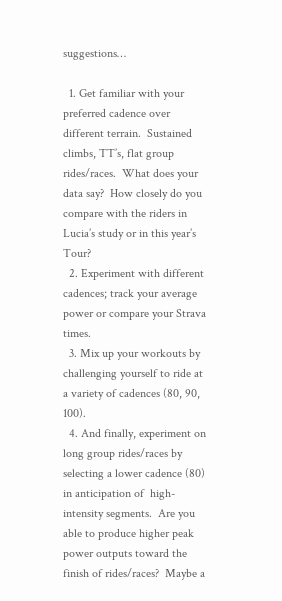suggestions…

  1. Get familiar with your preferred cadence over different terrain.  Sustained climbs, TT’s, flat group rides/races.  What does your data say?  How closely do you compare with the riders in Lucia’s study or in this year’s Tour?
  2. Experiment with different cadences; track your average power or compare your Strava times.
  3. Mix up your workouts by challenging yourself to ride at a variety of cadences (80, 90, 100).
  4. And finally, experiment on long group rides/races by selecting a lower cadence (80) in anticipation of  high-intensity segments.  Are you able to produce higher peak power outputs toward the finish of rides/races?  Maybe a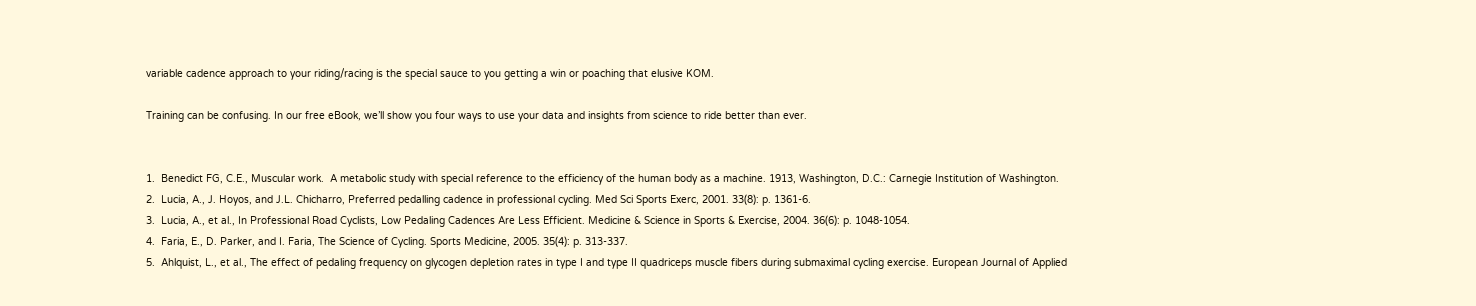variable cadence approach to your riding/racing is the special sauce to you getting a win or poaching that elusive KOM.

Training can be confusing. In our free eBook, we’ll show you four ways to use your data and insights from science to ride better than ever.


1.  Benedict FG, C.E., Muscular work.  A metabolic study with special reference to the efficiency of the human body as a machine. 1913, Washington, D.C.: Carnegie Institution of Washington.
2.  Lucia, A., J. Hoyos, and J.L. Chicharro, Preferred pedalling cadence in professional cycling. Med Sci Sports Exerc, 2001. 33(8): p. 1361-6.
3.  Lucia, A., et al., In Professional Road Cyclists, Low Pedaling Cadences Are Less Efficient. Medicine & Science in Sports & Exercise, 2004. 36(6): p. 1048-1054.
4.  Faria, E., D. Parker, and I. Faria, The Science of Cycling. Sports Medicine, 2005. 35(4): p. 313-337.
5.  Ahlquist, L., et al., The effect of pedaling frequency on glycogen depletion rates in type I and type II quadriceps muscle fibers during submaximal cycling exercise. European Journal of Applied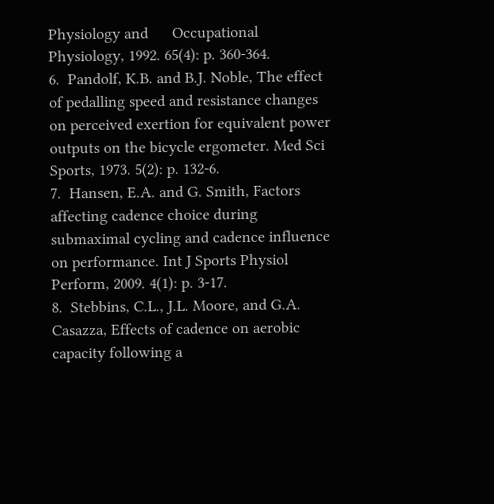Physiology and      Occupational Physiology, 1992. 65(4): p. 360-364.
6.  Pandolf, K.B. and B.J. Noble, The effect of pedalling speed and resistance changes on perceived exertion for equivalent power outputs on the bicycle ergometer. Med Sci Sports, 1973. 5(2): p. 132-6.
7.  Hansen, E.A. and G. Smith, Factors affecting cadence choice during submaximal cycling and cadence influence on performance. Int J Sports Physiol Perform, 2009. 4(1): p. 3-17.
8.  Stebbins, C.L., J.L. Moore, and G.A. Casazza, Effects of cadence on aerobic capacity following a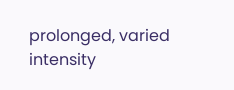prolonged, varied intensity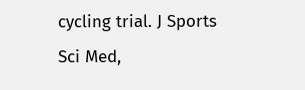cycling trial. J Sports Sci Med,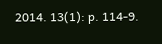2014. 13(1): p. 114-9.